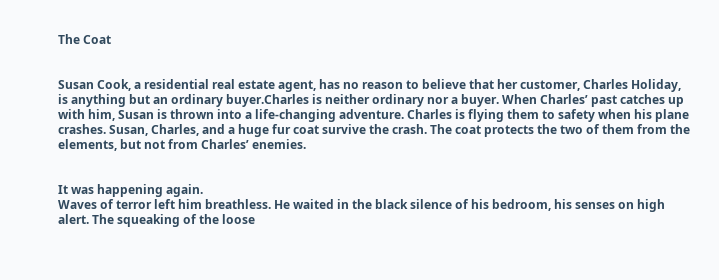The Coat


Susan Cook, a residential real estate agent, has no reason to believe that her customer, Charles Holiday, is anything but an ordinary buyer.Charles is neither ordinary nor a buyer. When Charles’ past catches up with him, Susan is thrown into a life-changing adventure. Charles is flying them to safety when his plane crashes. Susan, Charles, and a huge fur coat survive the crash. The coat protects the two of them from the elements, but not from Charles’ enemies.


It was happening again.
Waves of terror left him breathless. He waited in the black silence of his bedroom, his senses on high alert. The squeaking of the loose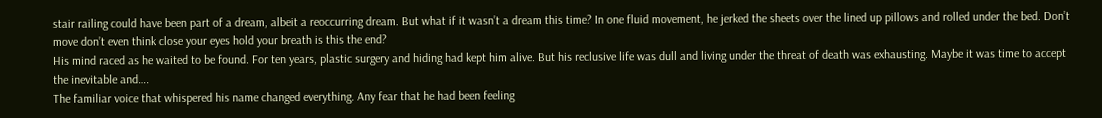stair railing could have been part of a dream, albeit a reoccurring dream. But what if it wasn’t a dream this time? In one fluid movement, he jerked the sheets over the lined up pillows and rolled under the bed. Don’t move don’t even think close your eyes hold your breath is this the end?
His mind raced as he waited to be found. For ten years, plastic surgery and hiding had kept him alive. But his reclusive life was dull and living under the threat of death was exhausting. Maybe it was time to accept the inevitable and….
The familiar voice that whispered his name changed everything. Any fear that he had been feeling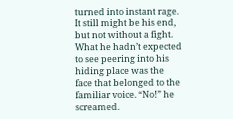turned into instant rage. It still might be his end, but not without a fight.
What he hadn’t expected to see peering into his hiding place was the face that belonged to the familiar voice. “No!” he screamed.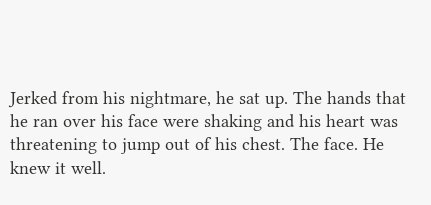Jerked from his nightmare, he sat up. The hands that he ran over his face were shaking and his heart was threatening to jump out of his chest. The face. He knew it well.